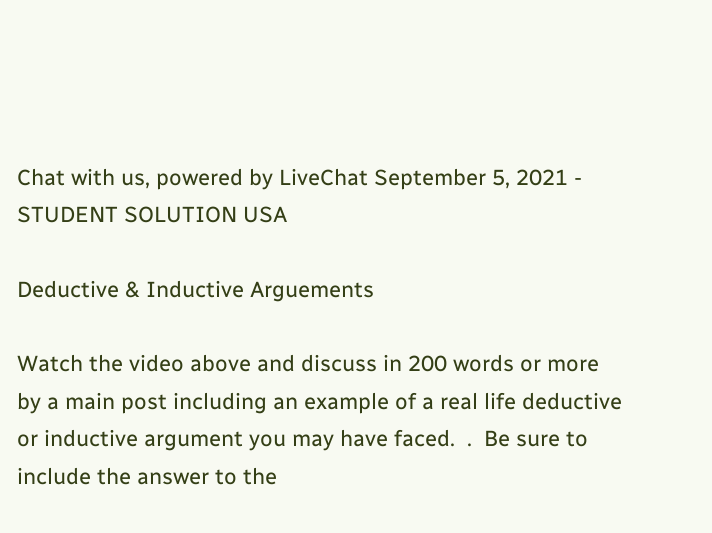Chat with us, powered by LiveChat September 5, 2021 - STUDENT SOLUTION USA

Deductive & Inductive Arguements

Watch the video above and discuss in 200 words or more by a main post including an example of a real life deductive or inductive argument you may have faced.  .  Be sure to include the answer to the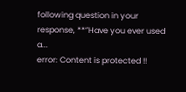following question in your response, **”Have you ever used a...
error: Content is protected !!